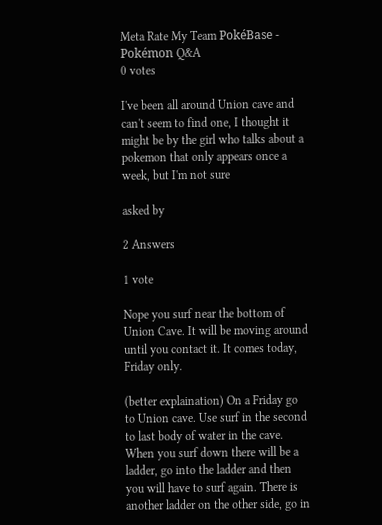Meta Rate My Team PokéBase - Pokémon Q&A
0 votes

I've been all around Union cave and can't seem to find one, I thought it might be by the girl who talks about a pokemon that only appears once a week, but I'm not sure

asked by

2 Answers

1 vote

Nope you surf near the bottom of Union Cave. It will be moving around until you contact it. It comes today, Friday only.

(better explaination) On a Friday go to Union cave. Use surf in the second to last body of water in the cave. When you surf down there will be a ladder, go into the ladder and then you will have to surf again. There is another ladder on the other side, go in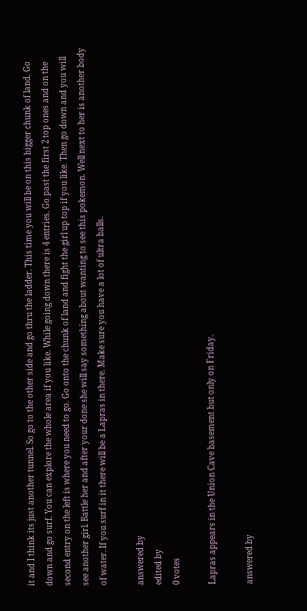it and I think its just another tunnel. So go to the other side and go thru the ladder. This time you will be on this bigger chunk of land. Go down and go surf. You can explore the whole area if you like. While going down there is 4 entries. Go past the first 2 top ones and on the second entry on the left is where you need to go. Go onto the chunk of land and fight the girl up top if you like. Then go down and you will see another girl. Battle her and after your done she will say something about wanting to see this pokemon. Well next to her is another body of water. If you surf in it there will be a Lapras in there. Make sure you have a lot of ultra balls.

answered by
edited by
0 votes

Lapras appears in the Union Cave basement but only on Friday.

answered by